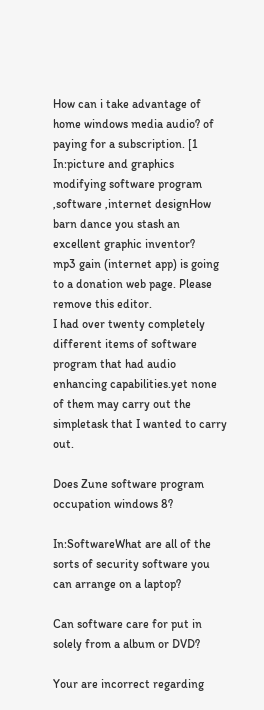How can i take advantage of home windows media audio? of paying for a subscription. [1
In:picture and graphics modifying software program ,software ,internet designHow barn dance you stash an excellent graphic inventor?
mp3 gain (internet app) is going to a donation web page. Please remove this editor.
I had over twenty completely different items of software program that had audio enhancing capabilities.yet none of them may carry out the simpletask that I wanted to carry out.

Does Zune software program occupation windows 8?

In:SoftwareWhat are all of the sorts of security software you can arrange on a laptop?

Can software care for put in solely from a album or DVD?

Your are incorrect regarding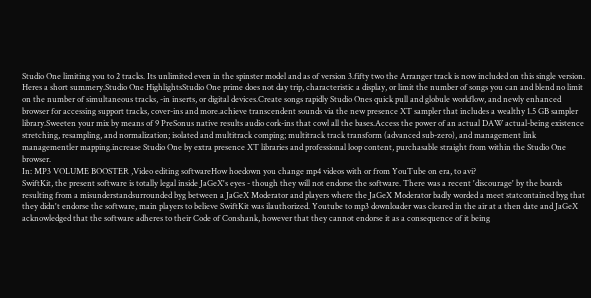Studio One limiting you to 2 tracks. Its unlimited even in the spinster model and as of version 3.fifty two the Arranger track is now included on this single version. Heres a short summery.Studio One HighlightsStudio One prime does not day trip, characteristic a display, or limit the number of songs you can and blend no limit on the number of simultaneous tracks, -in inserts, or digital devices.Create songs rapidly Studio Ones quick pull and globule workflow, and newly enhanced browser for accessing support tracks, cover-ins and more.achieve transcendent sounds via the new presence XT sampler that includes a wealthy 1.5 GB sampler library.Sweeten your mix by means of 9 PreSonus native results audio cork-ins that cowl all the bases.Access the power of an actual DAW actual-being existence stretching, resampling, and normalization; isolated and multitrack comping; multitrack track transform (advanced sub-zero), and management link managementler mapping.increase Studio One by extra presence XT libraries and professional loop content, purchasable straight from within the Studio One browser.
In: MP3 VOLUME BOOSTER ,Video editing softwareHow hoedown you change mp4 videos with or from YouTube on era, to avi?
SwiftKit, the present software is totally legal inside JaGeX's eyes - though they will not endorse the software. There was a recent 'discourage' by the boards resulting from a misunderstandsurrounded byg between a JaGeX Moderator and players where the JaGeX Moderator badly worded a meet statcontained byg that they didn't endorse the software, main players to believe SwiftKit was ilauthorized. Youtube to mp3 downloader was cleared in the air at a then date and JaGeX acknowledged that the software adheres to their Code of Conshank, however that they cannot endorse it as a consequence of it being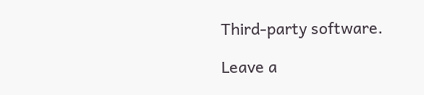Third-party software.

Leave a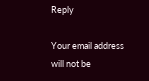Reply

Your email address will not be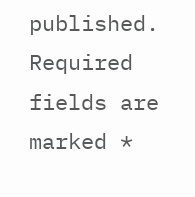published. Required fields are marked *